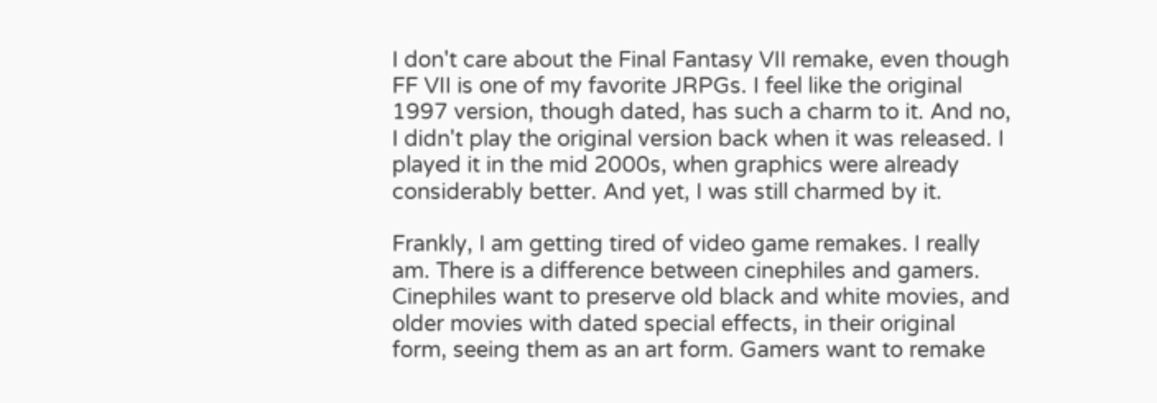I don't care about the Final Fantasy VII remake, even though FF VII is one of my favorite JRPGs. I feel like the original 1997 version, though dated, has such a charm to it. And no, I didn't play the original version back when it was released. I played it in the mid 2000s, when graphics were already considerably better. And yet, I was still charmed by it.

Frankly, I am getting tired of video game remakes. I really am. There is a difference between cinephiles and gamers. Cinephiles want to preserve old black and white movies, and older movies with dated special effects, in their original form, seeing them as an art form. Gamers want to remake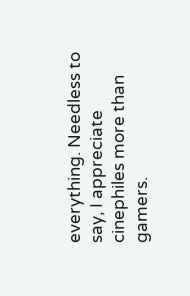everything. Needless to say, I appreciate cinephiles more than gamers.